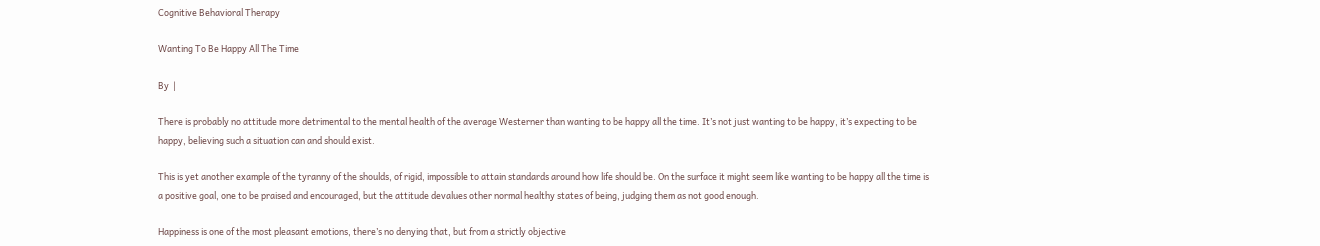Cognitive Behavioral Therapy

Wanting To Be Happy All The Time

By  |

There is probably no attitude more detrimental to the mental health of the average Westerner than wanting to be happy all the time. It’s not just wanting to be happy, it’s expecting to be happy, believing such a situation can and should exist.

This is yet another example of the tyranny of the shoulds, of rigid, impossible to attain standards around how life should be. On the surface it might seem like wanting to be happy all the time is a positive goal, one to be praised and encouraged, but the attitude devalues other normal healthy states of being, judging them as not good enough.

Happiness is one of the most pleasant emotions, there’s no denying that, but from a strictly objective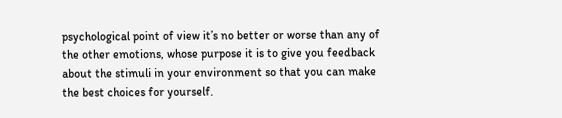psychological point of view it’s no better or worse than any of the other emotions, whose purpose it is to give you feedback about the stimuli in your environment so that you can make the best choices for yourself.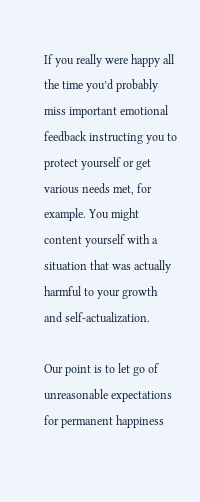If you really were happy all the time you’d probably miss important emotional feedback instructing you to protect yourself or get various needs met, for example. You might content yourself with a situation that was actually harmful to your growth and self-actualization.

Our point is to let go of unreasonable expectations for permanent happiness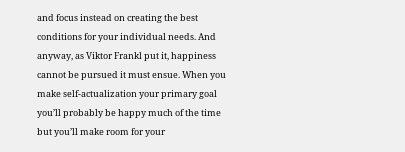and focus instead on creating the best conditions for your individual needs. And anyway, as Viktor Frankl put it, happiness cannot be pursued it must ensue. When you make self-actualization your primary goal you’ll probably be happy much of the time but you’ll make room for your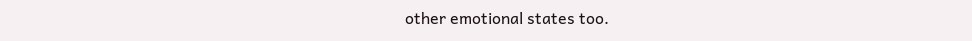other emotional states too.